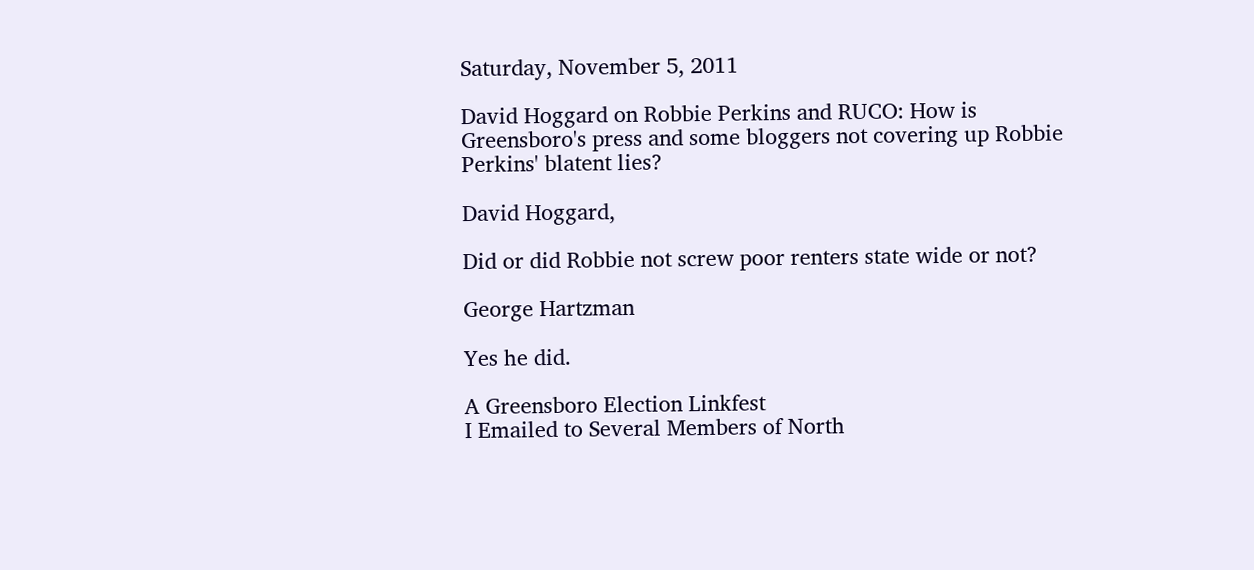Saturday, November 5, 2011

David Hoggard on Robbie Perkins and RUCO: How is Greensboro's press and some bloggers not covering up Robbie Perkins' blatent lies?

David Hoggard,

Did or did Robbie not screw poor renters state wide or not?

George Hartzman

Yes he did.

A Greensboro Election Linkfest
I Emailed to Several Members of North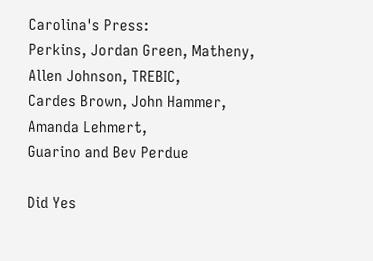Carolina's Press:
Perkins, Jordan Green, Matheny, Allen Johnson, TREBIC,
Cardes Brown, John Hammer, Amanda Lehmert,
Guarino and Bev Perdue

Did Yes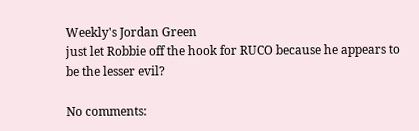Weekly's Jordan Green
just let Robbie off the hook for RUCO because he appears to be the lesser evil?

No comments: